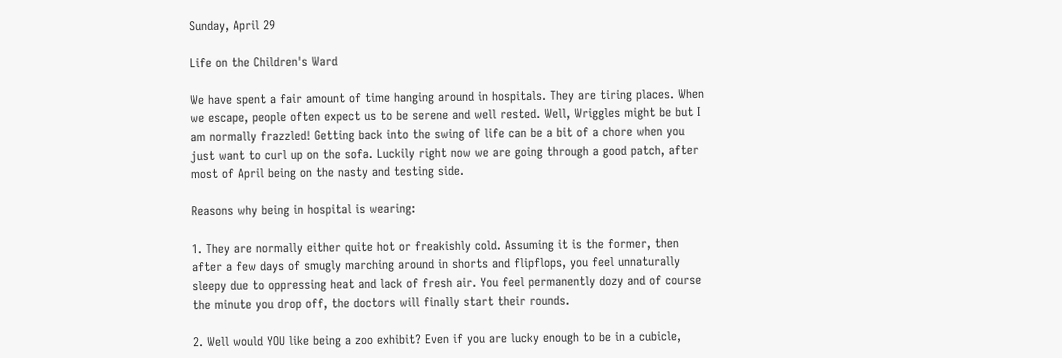Sunday, April 29

Life on the Children's Ward

We have spent a fair amount of time hanging around in hospitals. They are tiring places. When we escape, people often expect us to be serene and well rested. Well, Wriggles might be but I am normally frazzled! Getting back into the swing of life can be a bit of a chore when you just want to curl up on the sofa. Luckily right now we are going through a good patch, after most of April being on the nasty and testing side.

Reasons why being in hospital is wearing:

1. They are normally either quite hot or freakishly cold. Assuming it is the former, then after a few days of smugly marching around in shorts and flipflops, you feel unnaturally sleepy due to oppressing heat and lack of fresh air. You feel permanently dozy and of course the minute you drop off, the doctors will finally start their rounds.

2. Well would YOU like being a zoo exhibit? Even if you are lucky enough to be in a cubicle,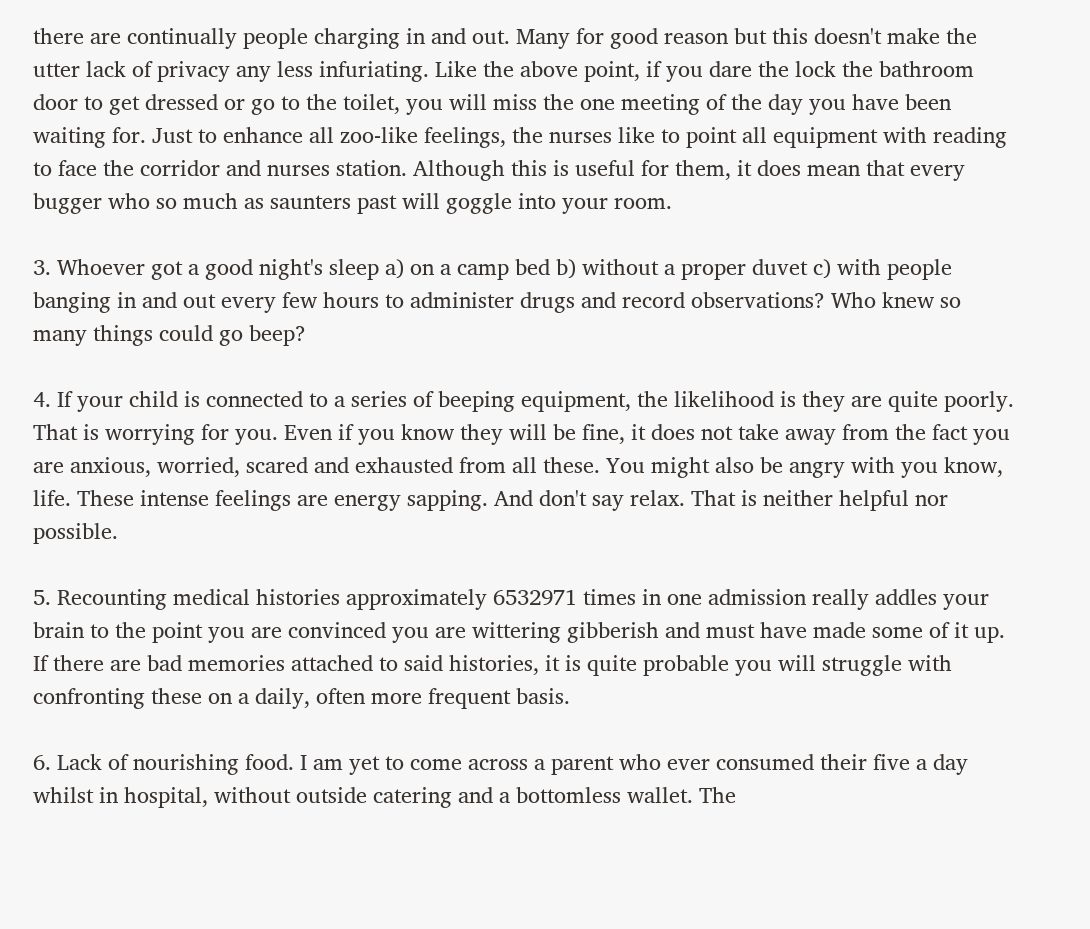there are continually people charging in and out. Many for good reason but this doesn't make the utter lack of privacy any less infuriating. Like the above point, if you dare the lock the bathroom door to get dressed or go to the toilet, you will miss the one meeting of the day you have been waiting for. Just to enhance all zoo-like feelings, the nurses like to point all equipment with reading to face the corridor and nurses station. Although this is useful for them, it does mean that every bugger who so much as saunters past will goggle into your room.

3. Whoever got a good night's sleep a) on a camp bed b) without a proper duvet c) with people banging in and out every few hours to administer drugs and record observations? Who knew so many things could go beep?

4. If your child is connected to a series of beeping equipment, the likelihood is they are quite poorly. That is worrying for you. Even if you know they will be fine, it does not take away from the fact you are anxious, worried, scared and exhausted from all these. You might also be angry with you know, life. These intense feelings are energy sapping. And don't say relax. That is neither helpful nor possible.

5. Recounting medical histories approximately 6532971 times in one admission really addles your brain to the point you are convinced you are wittering gibberish and must have made some of it up. If there are bad memories attached to said histories, it is quite probable you will struggle with confronting these on a daily, often more frequent basis.

6. Lack of nourishing food. I am yet to come across a parent who ever consumed their five a day whilst in hospital, without outside catering and a bottomless wallet. The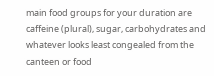main food groups for your duration are caffeine (plural), sugar, carbohydrates and whatever looks least congealed from the canteen or food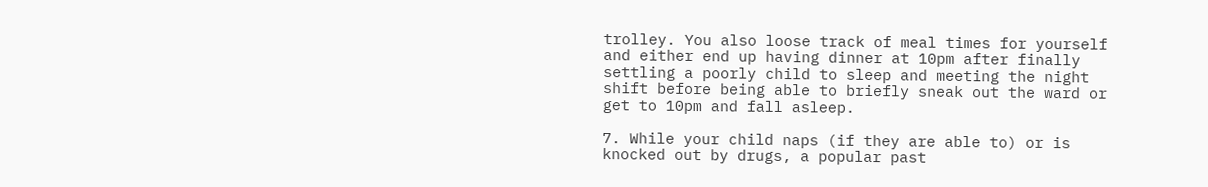trolley. You also loose track of meal times for yourself and either end up having dinner at 10pm after finally settling a poorly child to sleep and meeting the night shift before being able to briefly sneak out the ward or get to 10pm and fall asleep.

7. While your child naps (if they are able to) or is knocked out by drugs, a popular past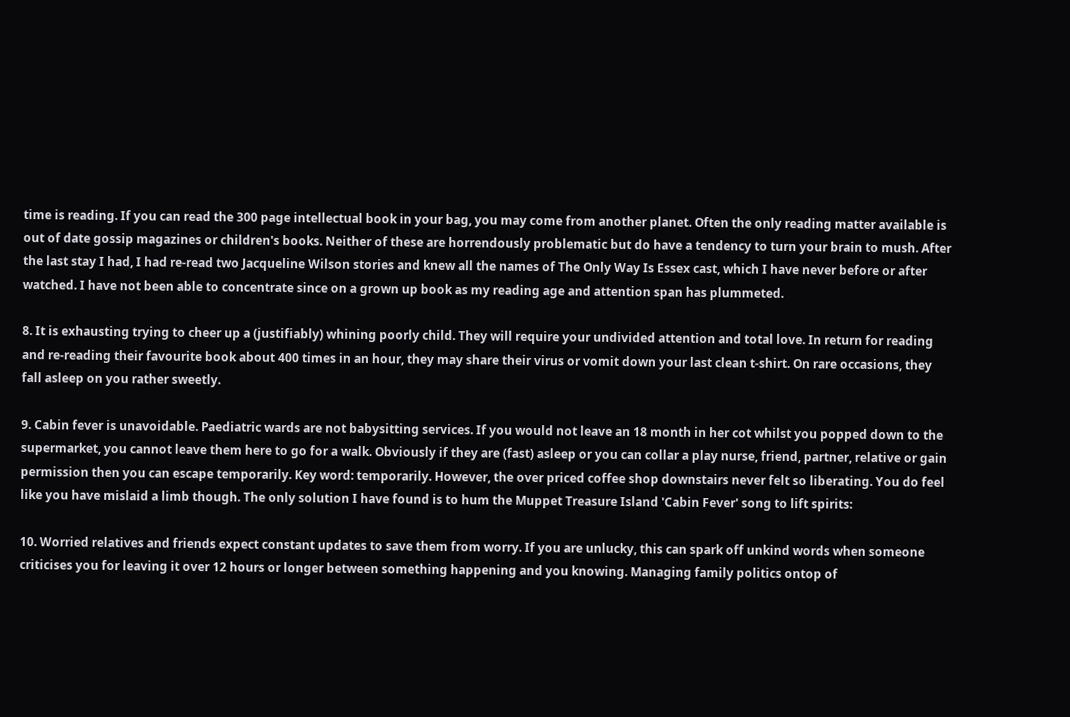time is reading. If you can read the 300 page intellectual book in your bag, you may come from another planet. Often the only reading matter available is out of date gossip magazines or children's books. Neither of these are horrendously problematic but do have a tendency to turn your brain to mush. After the last stay I had, I had re-read two Jacqueline Wilson stories and knew all the names of The Only Way Is Essex cast, which I have never before or after watched. I have not been able to concentrate since on a grown up book as my reading age and attention span has plummeted.

8. It is exhausting trying to cheer up a (justifiably) whining poorly child. They will require your undivided attention and total love. In return for reading and re-reading their favourite book about 400 times in an hour, they may share their virus or vomit down your last clean t-shirt. On rare occasions, they fall asleep on you rather sweetly.

9. Cabin fever is unavoidable. Paediatric wards are not babysitting services. If you would not leave an 18 month in her cot whilst you popped down to the supermarket, you cannot leave them here to go for a walk. Obviously if they are (fast) asleep or you can collar a play nurse, friend, partner, relative or gain permission then you can escape temporarily. Key word: temporarily. However, the over priced coffee shop downstairs never felt so liberating. You do feel like you have mislaid a limb though. The only solution I have found is to hum the Muppet Treasure Island 'Cabin Fever' song to lift spirits:

10. Worried relatives and friends expect constant updates to save them from worry. If you are unlucky, this can spark off unkind words when someone criticises you for leaving it over 12 hours or longer between something happening and you knowing. Managing family politics ontop of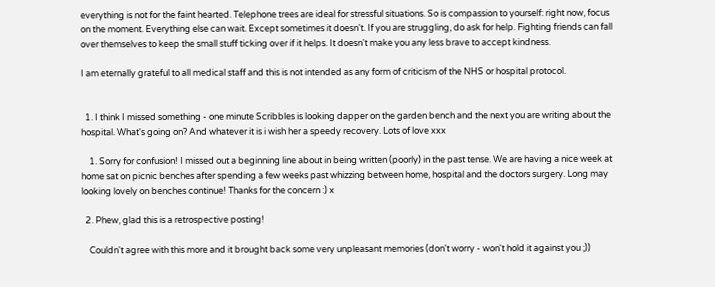everything is not for the faint hearted. Telephone trees are ideal for stressful situations. So is compassion to yourself: right now, focus on the moment. Everything else can wait. Except sometimes it doesn't. If you are struggling, do ask for help. Fighting friends can fall over themselves to keep the small stuff ticking over if it helps. It doesn't make you any less brave to accept kindness.

I am eternally grateful to all medical staff and this is not intended as any form of criticism of the NHS or hospital protocol.


  1. I think I missed something - one minute Scribbles is looking dapper on the garden bench and the next you are writing about the hospital. What's going on? And whatever it is i wish her a speedy recovery. Lots of love xxx

    1. Sorry for confusion! I missed out a beginning line about in being written (poorly) in the past tense. We are having a nice week at home sat on picnic benches after spending a few weeks past whizzing between home, hospital and the doctors surgery. Long may looking lovely on benches continue! Thanks for the concern :) x

  2. Phew, glad this is a retrospective posting!

    Couldn't agree with this more and it brought back some very unpleasant memories (don't worry - won't hold it against you ;))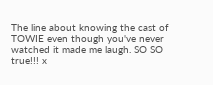The line about knowing the cast of TOWIE even though you've never watched it made me laugh. SO SO true!!! x